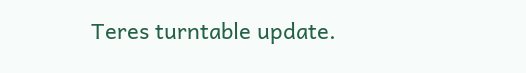Teres turntable update.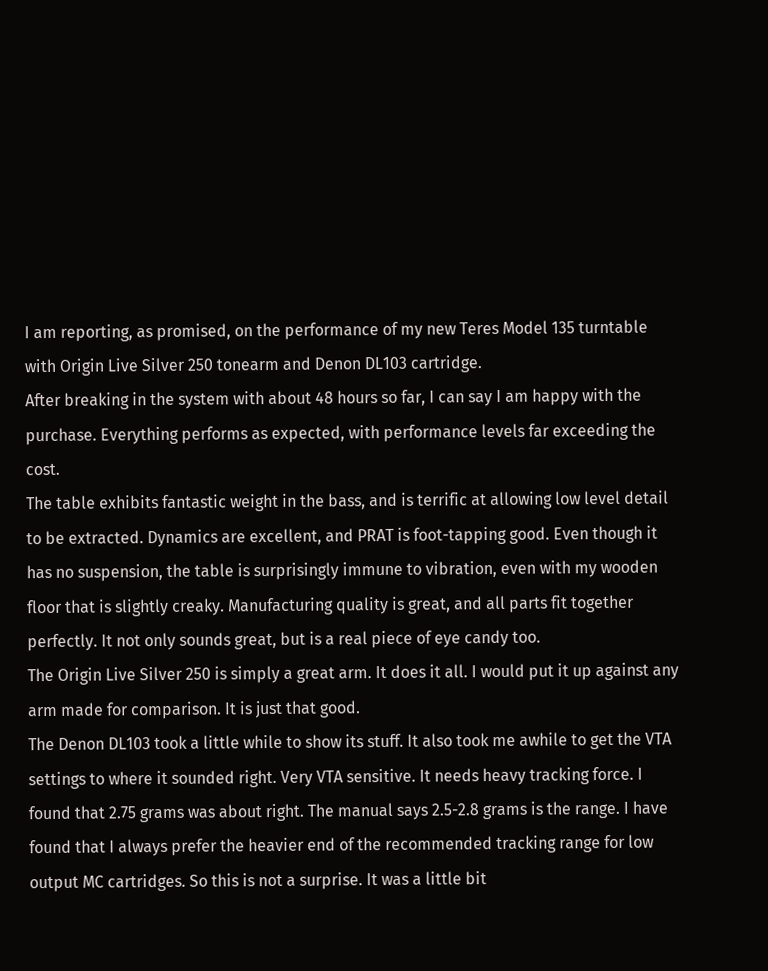I am reporting, as promised, on the performance of my new Teres Model 135 turntable with Origin Live Silver 250 tonearm and Denon DL103 cartridge.
After breaking in the system with about 48 hours so far, I can say I am happy with the purchase. Everything performs as expected, with performance levels far exceeding the cost.
The table exhibits fantastic weight in the bass, and is terrific at allowing low level detail to be extracted. Dynamics are excellent, and PRAT is foot-tapping good. Even though it has no suspension, the table is surprisingly immune to vibration, even with my wooden floor that is slightly creaky. Manufacturing quality is great, and all parts fit together perfectly. It not only sounds great, but is a real piece of eye candy too.
The Origin Live Silver 250 is simply a great arm. It does it all. I would put it up against any arm made for comparison. It is just that good.
The Denon DL103 took a little while to show its stuff. It also took me awhile to get the VTA settings to where it sounded right. Very VTA sensitive. It needs heavy tracking force. I found that 2.75 grams was about right. The manual says 2.5-2.8 grams is the range. I have found that I always prefer the heavier end of the recommended tracking range for low output MC cartridges. So this is not a surprise. It was a little bit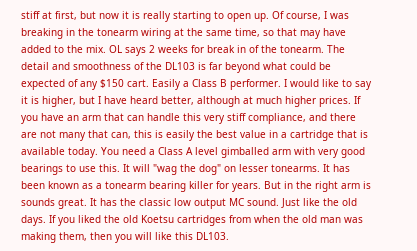stiff at first, but now it is really starting to open up. Of course, I was breaking in the tonearm wiring at the same time, so that may have added to the mix. OL says 2 weeks for break in of the tonearm. The detail and smoothness of the DL103 is far beyond what could be expected of any $150 cart. Easily a Class B performer. I would like to say it is higher, but I have heard better, although at much higher prices. If you have an arm that can handle this very stiff compliance, and there are not many that can, this is easily the best value in a cartridge that is available today. You need a Class A level gimballed arm with very good bearings to use this. It will "wag the dog" on lesser tonearms. It has been known as a tonearm bearing killer for years. But in the right arm is sounds great. It has the classic low output MC sound. Just like the old days. If you liked the old Koetsu cartridges from when the old man was making them, then you will like this DL103.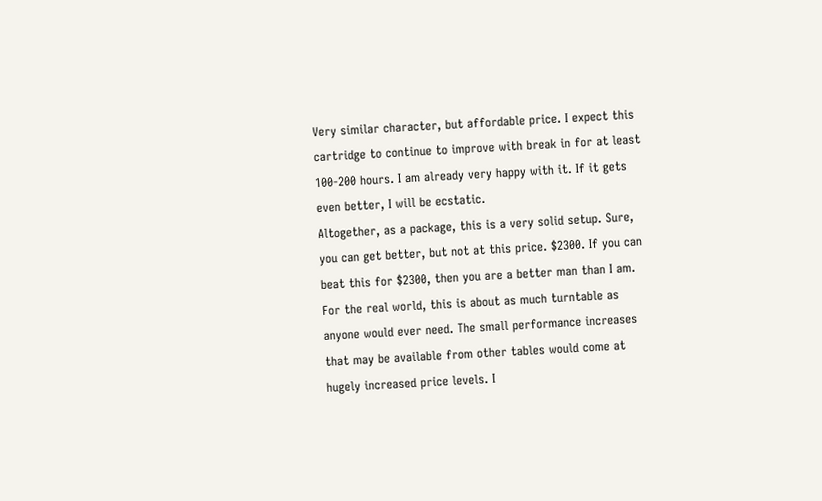Very similar character, but affordable price. I expect this cartridge to continue to improve with break in for at least 100-200 hours. I am already very happy with it. If it gets even better, I will be ecstatic.
Altogether, as a package, this is a very solid setup. Sure, you can get better, but not at this price. $2300. If you can beat this for $2300, then you are a better man than I am.
For the real world, this is about as much turntable as anyone would ever need. The small performance increases that may be available from other tables would come at hugely increased price levels. I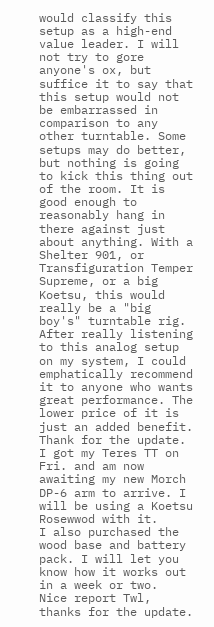would classify this setup as a high-end value leader. I will not try to gore anyone's ox, but suffice it to say that this setup would not be embarrassed in comparison to any other turntable. Some setups may do better, but nothing is going to kick this thing out of the room. It is good enough to reasonably hang in there against just about anything. With a Shelter 901, or Transfiguration Temper Supreme, or a big Koetsu, this would really be a "big boy's" turntable rig.
After really listening to this analog setup on my system, I could emphatically recommend it to anyone who wants great performance. The lower price of it is just an added benefit.
Thank for the update. I got my Teres TT on Fri. and am now awaiting my new Morch DP-6 arm to arrive. I will be using a Koetsu Rosewwod with it.
I also purchased the wood base and battery pack. I will let you know how it works out in a week or two.
Nice report Twl, thanks for the update.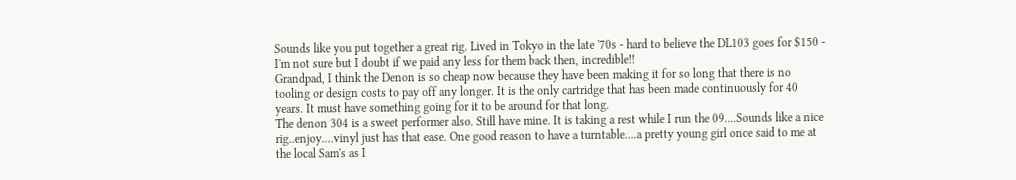Sounds like you put together a great rig. Lived in Tokyo in the late '70s - hard to believe the DL103 goes for $150 - I'm not sure but I doubt if we paid any less for them back then, incredible!!
Grandpad, I think the Denon is so cheap now because they have been making it for so long that there is no tooling or design costs to pay off any longer. It is the only cartridge that has been made continuously for 40 years. It must have something going for it to be around for that long.
The denon 304 is a sweet performer also. Still have mine. It is taking a rest while I run the 09....Sounds like a nice rig..enjoy....vinyl just has that ease. One good reason to have a turntable....a pretty young girl once said to me at the local Sam's as I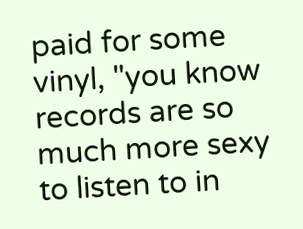paid for some vinyl, "you know records are so much more sexy to listen to in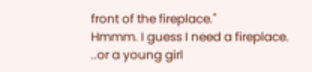front of the fireplace."
Hmmm. I guess I need a fireplace.
..or a young girl